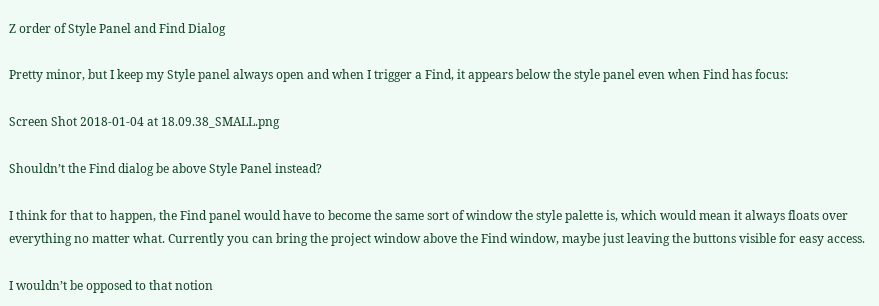Z order of Style Panel and Find Dialog

Pretty minor, but I keep my Style panel always open and when I trigger a Find, it appears below the style panel even when Find has focus:

Screen Shot 2018-01-04 at 18.09.38_SMALL.png

Shouldn’t the Find dialog be above Style Panel instead?

I think for that to happen, the Find panel would have to become the same sort of window the style palette is, which would mean it always floats over everything no matter what. Currently you can bring the project window above the Find window, maybe just leaving the buttons visible for easy access.

I wouldn’t be opposed to that notion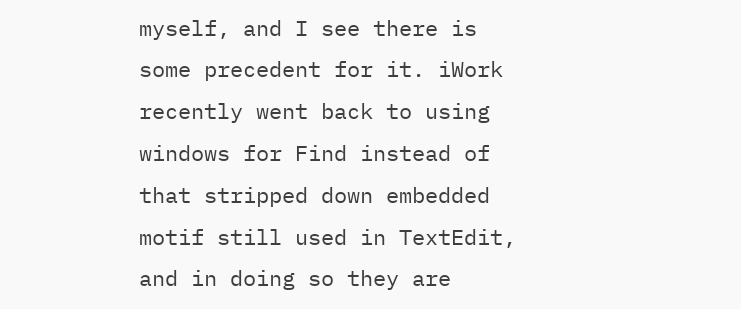myself, and I see there is some precedent for it. iWork recently went back to using windows for Find instead of that stripped down embedded motif still used in TextEdit, and in doing so they are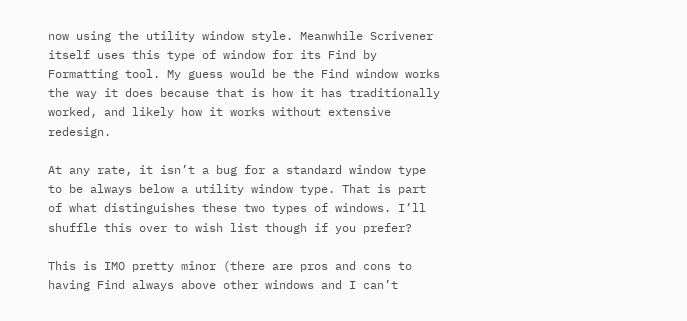now using the utility window style. Meanwhile Scrivener itself uses this type of window for its Find by Formatting tool. My guess would be the Find window works the way it does because that is how it has traditionally worked, and likely how it works without extensive redesign.

At any rate, it isn’t a bug for a standard window type to be always below a utility window type. That is part of what distinguishes these two types of windows. I’ll shuffle this over to wish list though if you prefer?

This is IMO pretty minor (there are pros and cons to having Find always above other windows and I can’t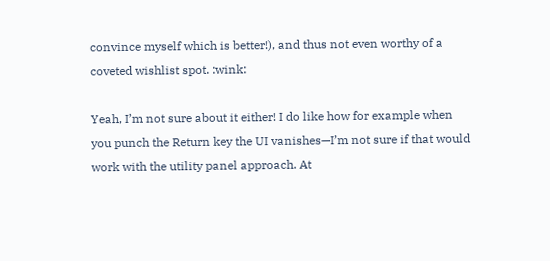convince myself which is better!), and thus not even worthy of a coveted wishlist spot. :wink:

Yeah, I’m not sure about it either! I do like how for example when you punch the Return key the UI vanishes—I’m not sure if that would work with the utility panel approach. At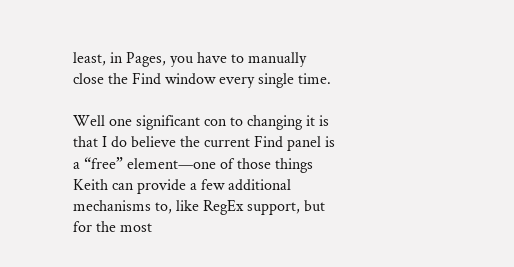least, in Pages, you have to manually close the Find window every single time.

Well one significant con to changing it is that I do believe the current Find panel is a “free” element—one of those things Keith can provide a few additional mechanisms to, like RegEx support, but for the most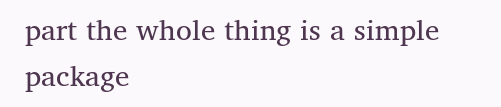part the whole thing is a simple package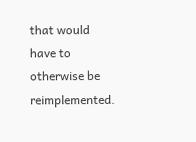that would have to otherwise be reimplemented.